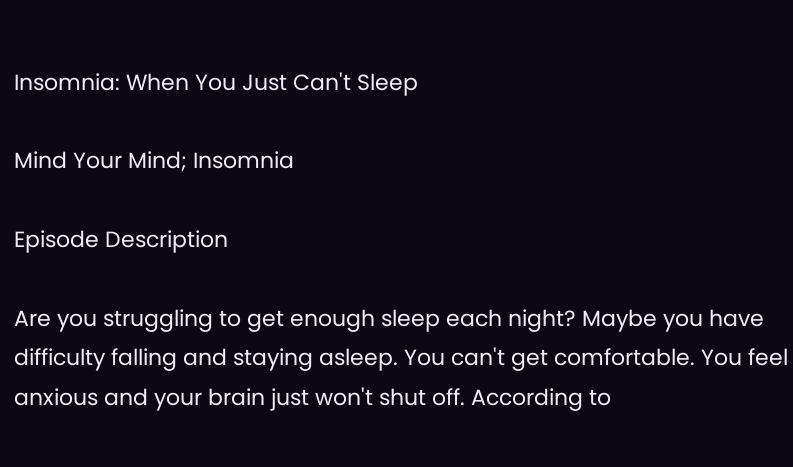Insomnia: When You Just Can't Sleep

Mind Your Mind; Insomnia

Episode Description

Are you struggling to get enough sleep each night? Maybe you have difficulty falling and staying asleep. You can't get comfortable. You feel anxious and your brain just won't shut off. According to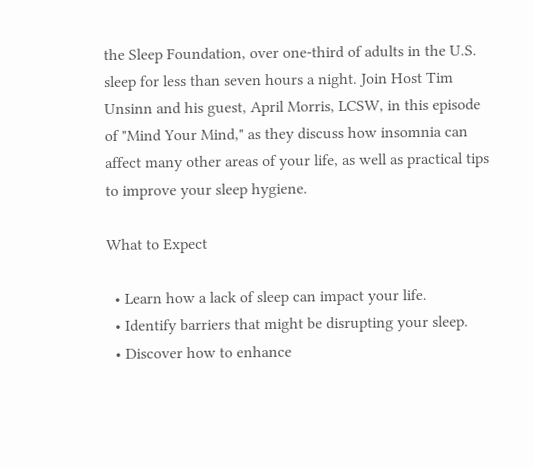the Sleep Foundation, over one-third of adults in the U.S. sleep for less than seven hours a night. Join Host Tim Unsinn and his guest, April Morris, LCSW, in this episode of "Mind Your Mind," as they discuss how insomnia can affect many other areas of your life, as well as practical tips to improve your sleep hygiene.

What to Expect

  • Learn how a lack of sleep can impact your life.
  • Identify barriers that might be disrupting your sleep.
  • Discover how to enhance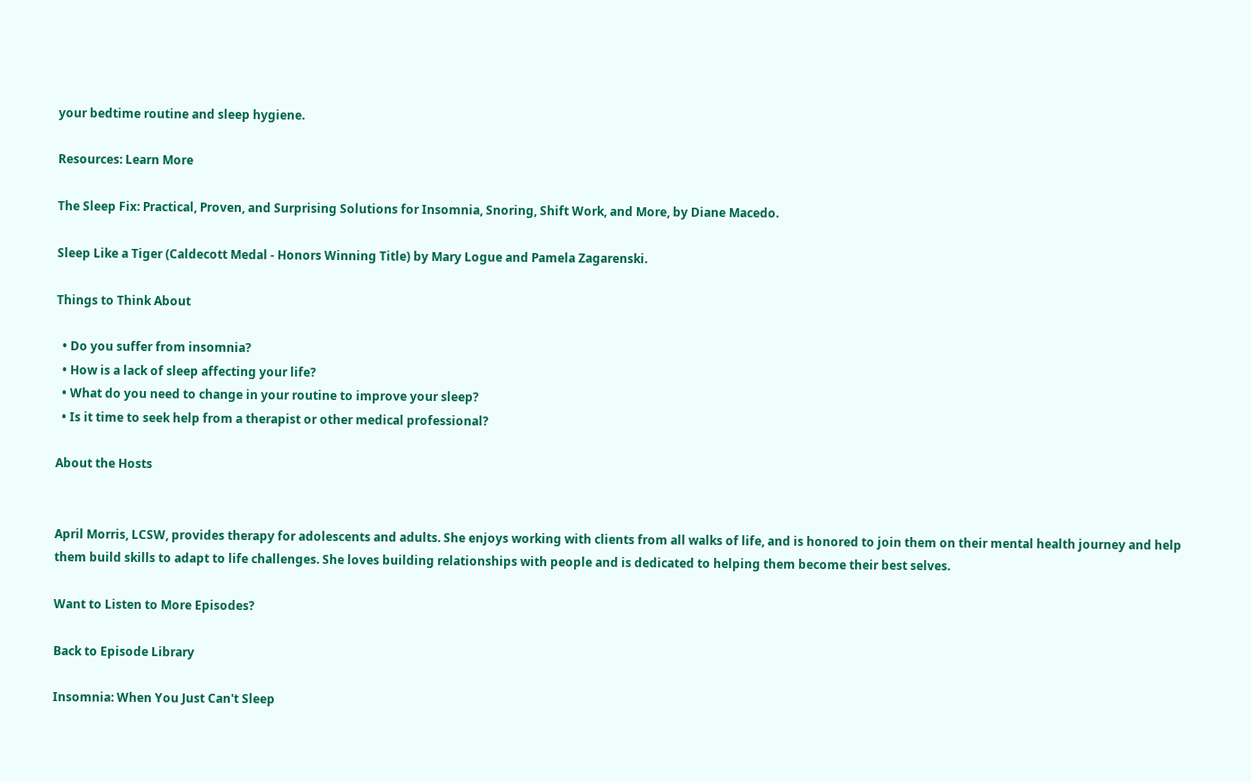your bedtime routine and sleep hygiene.

Resources: Learn More

The Sleep Fix: Practical, Proven, and Surprising Solutions for Insomnia, Snoring, Shift Work, and More, by Diane Macedo.

Sleep Like a Tiger (Caldecott Medal - Honors Winning Title) by Mary Logue and Pamela Zagarenski.

Things to Think About

  • Do you suffer from insomnia?
  • How is a lack of sleep affecting your life?
  • What do you need to change in your routine to improve your sleep?
  • Is it time to seek help from a therapist or other medical professional?

About the Hosts


April Morris, LCSW, provides therapy for adolescents and adults. She enjoys working with clients from all walks of life, and is honored to join them on their mental health journey and help them build skills to adapt to life challenges. She loves building relationships with people and is dedicated to helping them become their best selves.

Want to Listen to More Episodes?

Back to Episode Library

Insomnia: When You Just Can't Sleep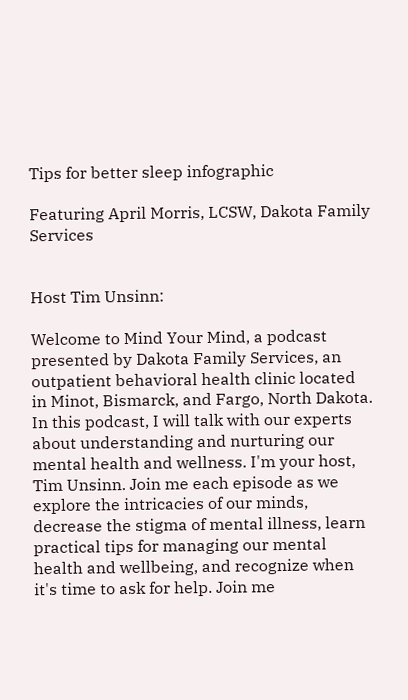Tips for better sleep infographic

Featuring April Morris, LCSW, Dakota Family Services


Host Tim Unsinn:

Welcome to Mind Your Mind, a podcast presented by Dakota Family Services, an outpatient behavioral health clinic located in Minot, Bismarck, and Fargo, North Dakota. In this podcast, I will talk with our experts about understanding and nurturing our mental health and wellness. I'm your host, Tim Unsinn. Join me each episode as we explore the intricacies of our minds, decrease the stigma of mental illness, learn practical tips for managing our mental health and wellbeing, and recognize when it's time to ask for help. Join me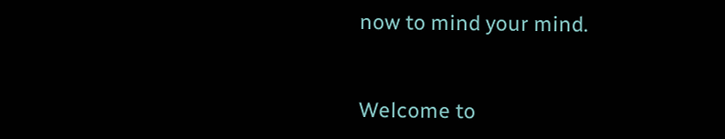now to mind your mind.


Welcome to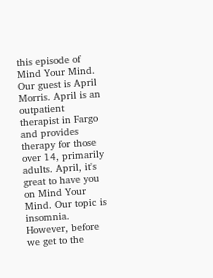this episode of Mind Your Mind. Our guest is April Morris. April is an outpatient therapist in Fargo and provides therapy for those over 14, primarily adults. April, it's great to have you on Mind Your Mind. Our topic is insomnia. However, before we get to the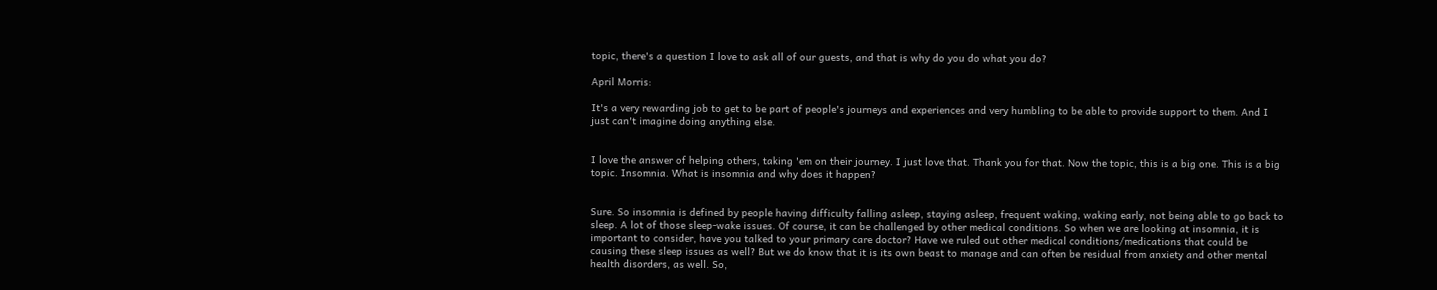topic, there's a question I love to ask all of our guests, and that is why do you do what you do?

April Morris:

It's a very rewarding job to get to be part of people's journeys and experiences and very humbling to be able to provide support to them. And I just can't imagine doing anything else.


I love the answer of helping others, taking 'em on their journey. I just love that. Thank you for that. Now the topic, this is a big one. This is a big topic. Insomnia. What is insomnia and why does it happen?


Sure. So insomnia is defined by people having difficulty falling asleep, staying asleep, frequent waking, waking early, not being able to go back to sleep. A lot of those sleep-wake issues. Of course, it can be challenged by other medical conditions. So when we are looking at insomnia, it is important to consider, have you talked to your primary care doctor? Have we ruled out other medical conditions/medications that could be causing these sleep issues as well? But we do know that it is its own beast to manage and can often be residual from anxiety and other mental health disorders, as well. So,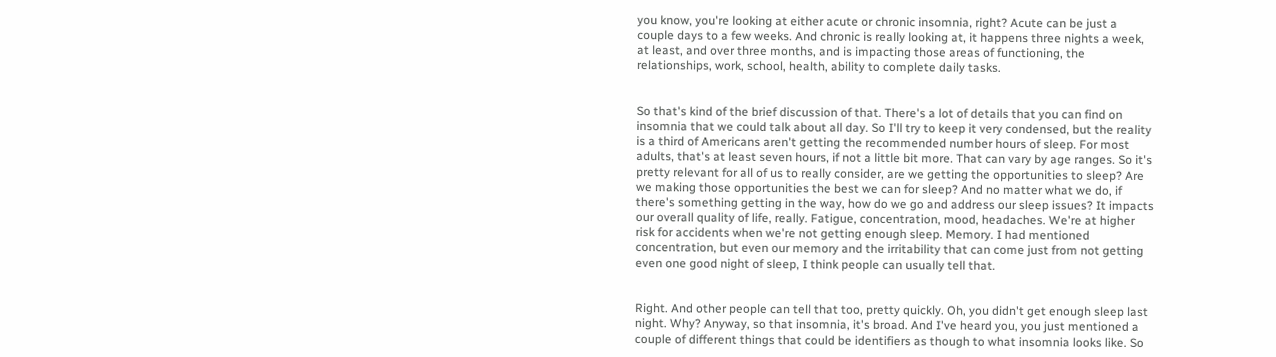you know, you're looking at either acute or chronic insomnia, right? Acute can be just a couple days to a few weeks. And chronic is really looking at, it happens three nights a week, at least, and over three months, and is impacting those areas of functioning, the relationships, work, school, health, ability to complete daily tasks.


So that's kind of the brief discussion of that. There's a lot of details that you can find on insomnia that we could talk about all day. So I'll try to keep it very condensed, but the reality is a third of Americans aren't getting the recommended number hours of sleep. For most adults, that's at least seven hours, if not a little bit more. That can vary by age ranges. So it's pretty relevant for all of us to really consider, are we getting the opportunities to sleep? Are we making those opportunities the best we can for sleep? And no matter what we do, if there's something getting in the way, how do we go and address our sleep issues? It impacts our overall quality of life, really. Fatigue, concentration, mood, headaches. We're at higher risk for accidents when we're not getting enough sleep. Memory. I had mentioned concentration, but even our memory and the irritability that can come just from not getting even one good night of sleep, I think people can usually tell that.


Right. And other people can tell that too, pretty quickly. Oh, you didn't get enough sleep last night. Why? Anyway, so that insomnia, it's broad. And I've heard you, you just mentioned a couple of different things that could be identifiers as though to what insomnia looks like. So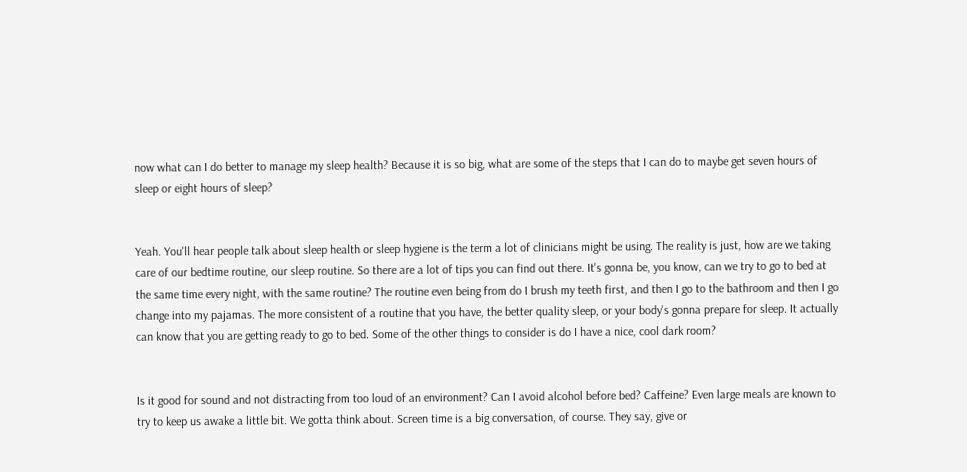now what can I do better to manage my sleep health? Because it is so big, what are some of the steps that I can do to maybe get seven hours of sleep or eight hours of sleep?


Yeah. You'll hear people talk about sleep health or sleep hygiene is the term a lot of clinicians might be using. The reality is just, how are we taking care of our bedtime routine, our sleep routine. So there are a lot of tips you can find out there. It's gonna be, you know, can we try to go to bed at the same time every night, with the same routine? The routine even being from do I brush my teeth first, and then I go to the bathroom and then I go change into my pajamas. The more consistent of a routine that you have, the better quality sleep, or your body's gonna prepare for sleep. It actually can know that you are getting ready to go to bed. Some of the other things to consider is do I have a nice, cool dark room?


Is it good for sound and not distracting from too loud of an environment? Can I avoid alcohol before bed? Caffeine? Even large meals are known to try to keep us awake a little bit. We gotta think about. Screen time is a big conversation, of course. They say, give or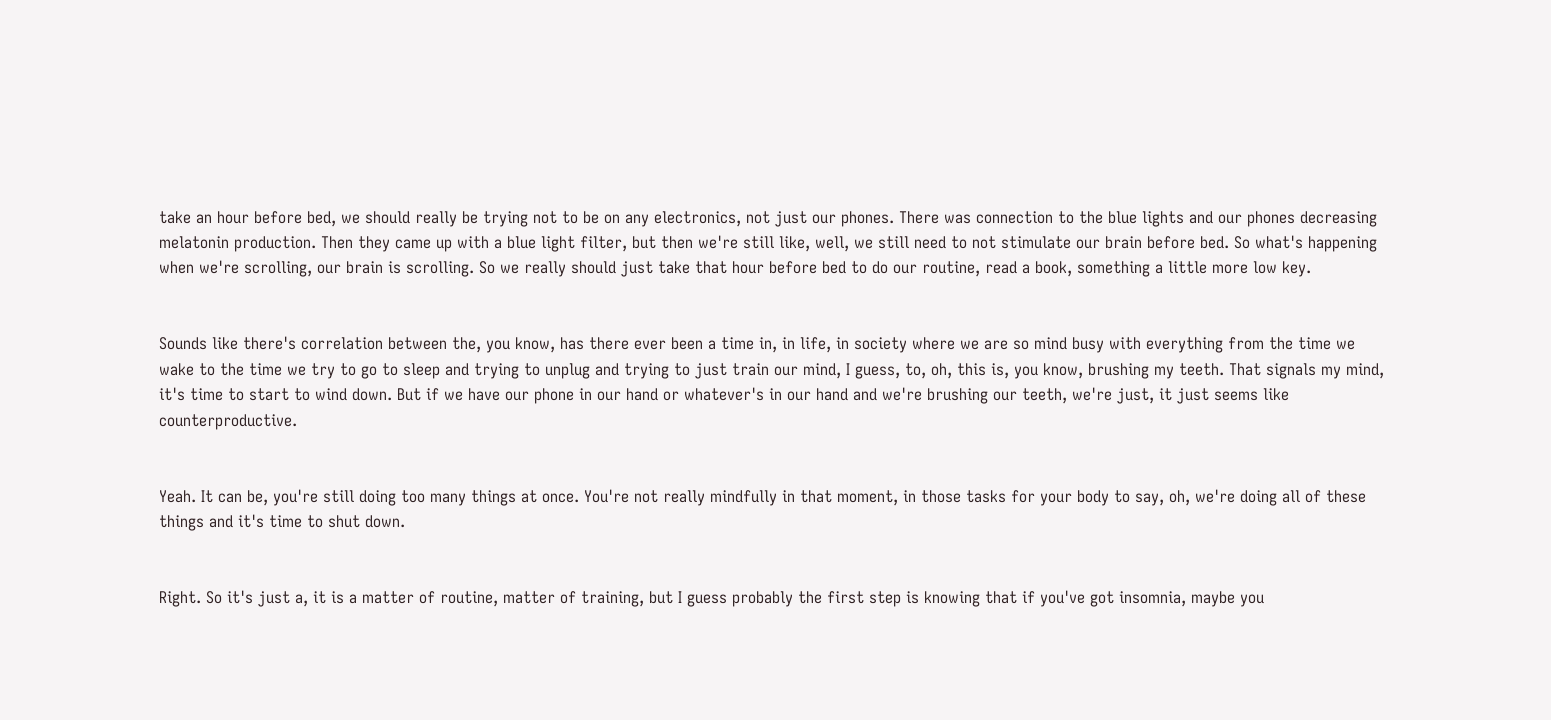take an hour before bed, we should really be trying not to be on any electronics, not just our phones. There was connection to the blue lights and our phones decreasing melatonin production. Then they came up with a blue light filter, but then we're still like, well, we still need to not stimulate our brain before bed. So what's happening when we're scrolling, our brain is scrolling. So we really should just take that hour before bed to do our routine, read a book, something a little more low key.


Sounds like there's correlation between the, you know, has there ever been a time in, in life, in society where we are so mind busy with everything from the time we wake to the time we try to go to sleep and trying to unplug and trying to just train our mind, I guess, to, oh, this is, you know, brushing my teeth. That signals my mind, it's time to start to wind down. But if we have our phone in our hand or whatever's in our hand and we're brushing our teeth, we're just, it just seems like counterproductive.


Yeah. It can be, you're still doing too many things at once. You're not really mindfully in that moment, in those tasks for your body to say, oh, we're doing all of these things and it's time to shut down.


Right. So it's just a, it is a matter of routine, matter of training, but I guess probably the first step is knowing that if you've got insomnia, maybe you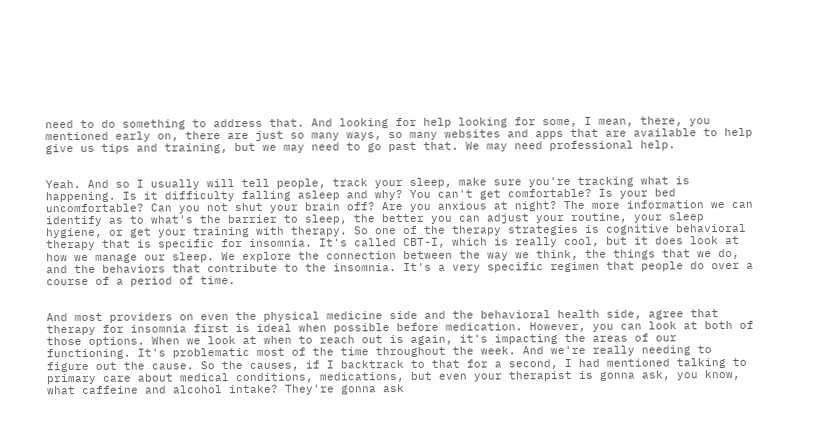need to do something to address that. And looking for help looking for some, I mean, there, you mentioned early on, there are just so many ways, so many websites and apps that are available to help give us tips and training, but we may need to go past that. We may need professional help.


Yeah. And so I usually will tell people, track your sleep, make sure you're tracking what is happening. Is it difficulty falling asleep and why? You can't get comfortable? Is your bed uncomfortable? Can you not shut your brain off? Are you anxious at night? The more information we can identify as to what's the barrier to sleep, the better you can adjust your routine, your sleep hygiene, or get your training with therapy. So one of the therapy strategies is cognitive behavioral therapy that is specific for insomnia. It's called CBT-I, which is really cool, but it does look at how we manage our sleep. We explore the connection between the way we think, the things that we do, and the behaviors that contribute to the insomnia. It's a very specific regimen that people do over a course of a period of time.


And most providers on even the physical medicine side and the behavioral health side, agree that therapy for insomnia first is ideal when possible before medication. However, you can look at both of those options. When we look at when to reach out is again, it's impacting the areas of our functioning. It's problematic most of the time throughout the week. And we're really needing to figure out the cause. So the causes, if I backtrack to that for a second, I had mentioned talking to primary care about medical conditions, medications, but even your therapist is gonna ask, you know, what caffeine and alcohol intake? They're gonna ask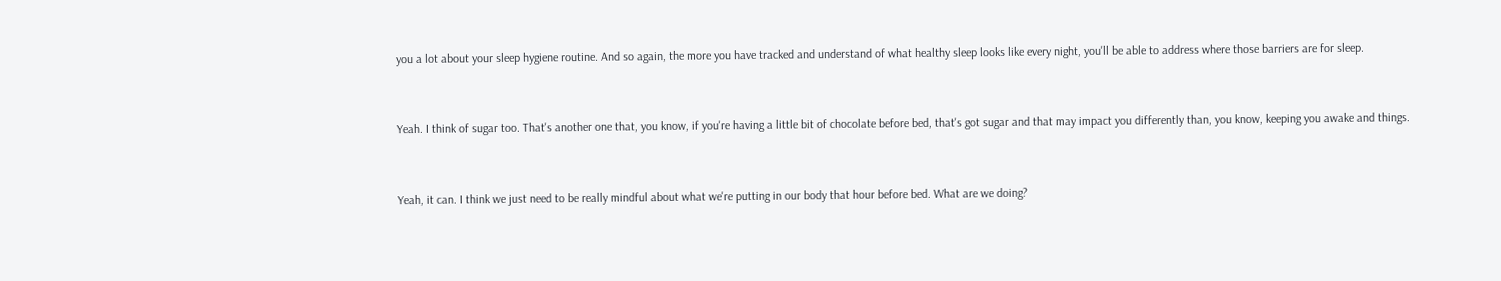you a lot about your sleep hygiene routine. And so again, the more you have tracked and understand of what healthy sleep looks like every night, you'll be able to address where those barriers are for sleep.


Yeah. I think of sugar too. That's another one that, you know, if you're having a little bit of chocolate before bed, that's got sugar and that may impact you differently than, you know, keeping you awake and things.


Yeah, it can. I think we just need to be really mindful about what we're putting in our body that hour before bed. What are we doing?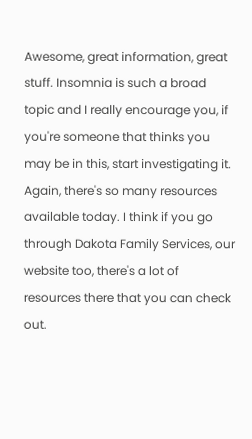Awesome, great information, great stuff. Insomnia is such a broad topic and I really encourage you, if you're someone that thinks you may be in this, start investigating it. Again, there's so many resources available today. I think if you go through Dakota Family Services, our website too, there's a lot of resources there that you can check out.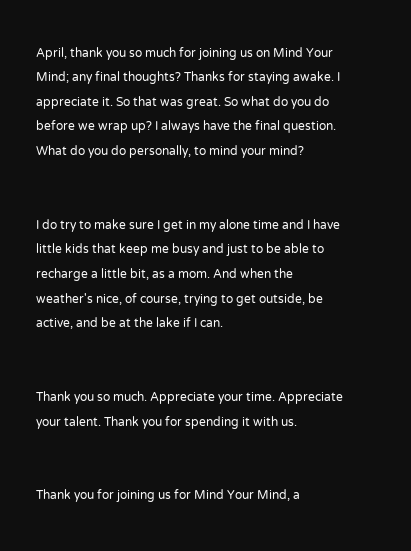April, thank you so much for joining us on Mind Your Mind; any final thoughts? Thanks for staying awake. I appreciate it. So that was great. So what do you do before we wrap up? I always have the final question. What do you do personally, to mind your mind?


I do try to make sure I get in my alone time and I have little kids that keep me busy and just to be able to recharge a little bit, as a mom. And when the weather's nice, of course, trying to get outside, be active, and be at the lake if I can.


Thank you so much. Appreciate your time. Appreciate your talent. Thank you for spending it with us.


Thank you for joining us for Mind Your Mind, a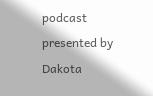podcast presented by Dakota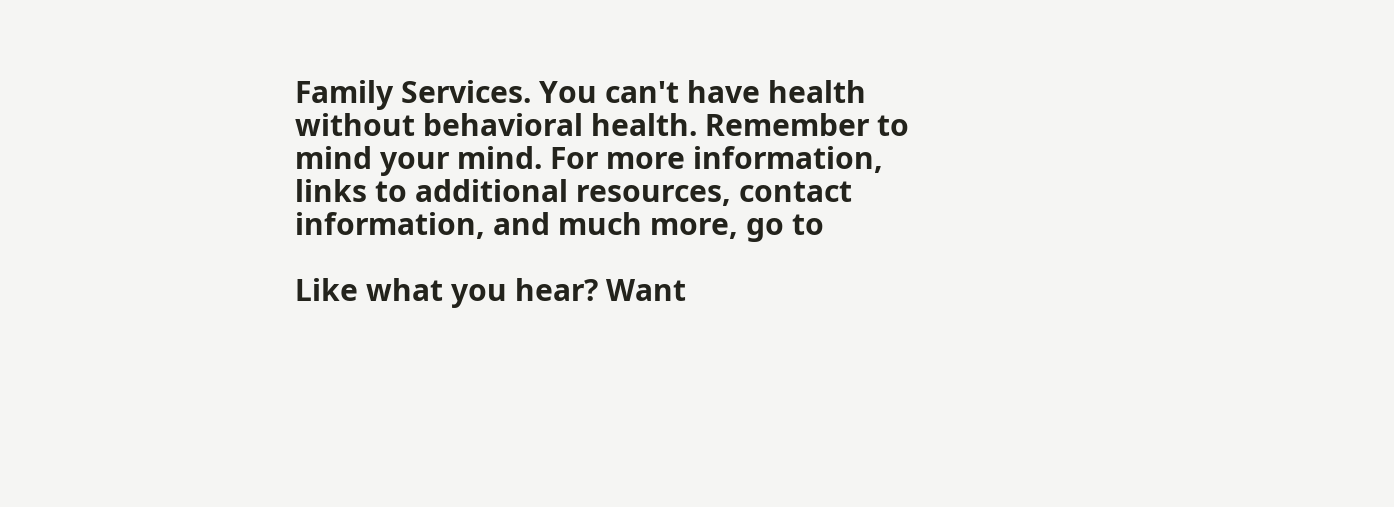Family Services. You can't have health without behavioral health. Remember to mind your mind. For more information, links to additional resources, contact information, and much more, go to

Like what you hear? Want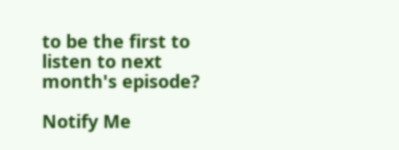to be the first to listen to next month's episode?

Notify Me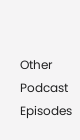Other Podcast Episodes